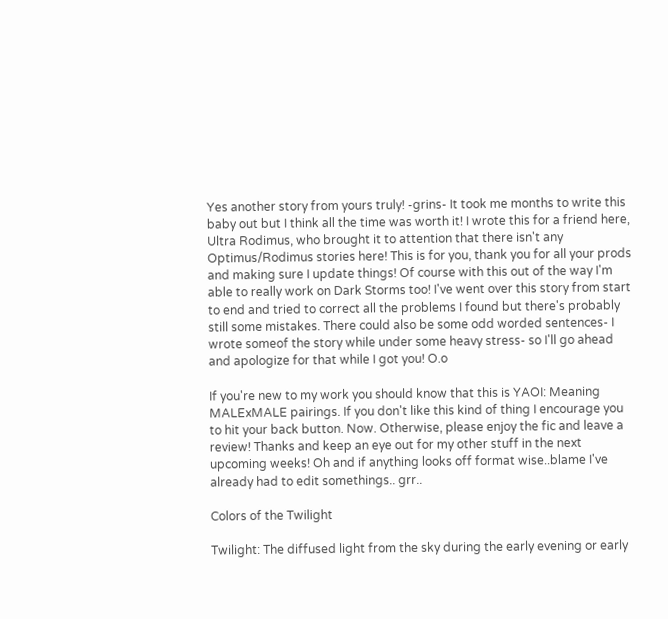Yes another story from yours truly! -grins- It took me months to write this baby out but I think all the time was worth it! I wrote this for a friend here, Ultra Rodimus, who brought it to attention that there isn't any Optimus/Rodimus stories here! This is for you, thank you for all your prods and making sure I update things! Of course with this out of the way I'm able to really work on Dark Storms too! I've went over this story from start to end and tried to correct all the problems I found but there's probably still some mistakes. There could also be some odd worded sentences- I wrote someof the story while under some heavy stress- so I'll go ahead and apologize for that while I got you! O.o

If you're new to my work you should know that this is YAOI: Meaning MALExMALE pairings. If you don't like this kind of thing I encourage you to hit your back button. Now. Otherwise, please enjoy the fic and leave a review! Thanks and keep an eye out for my other stuff in the next upcoming weeks! Oh and if anything looks off format wise..blame I've already had to edit somethings.. grr..

Colors of the Twilight

Twilight: The diffused light from the sky during the early evening or early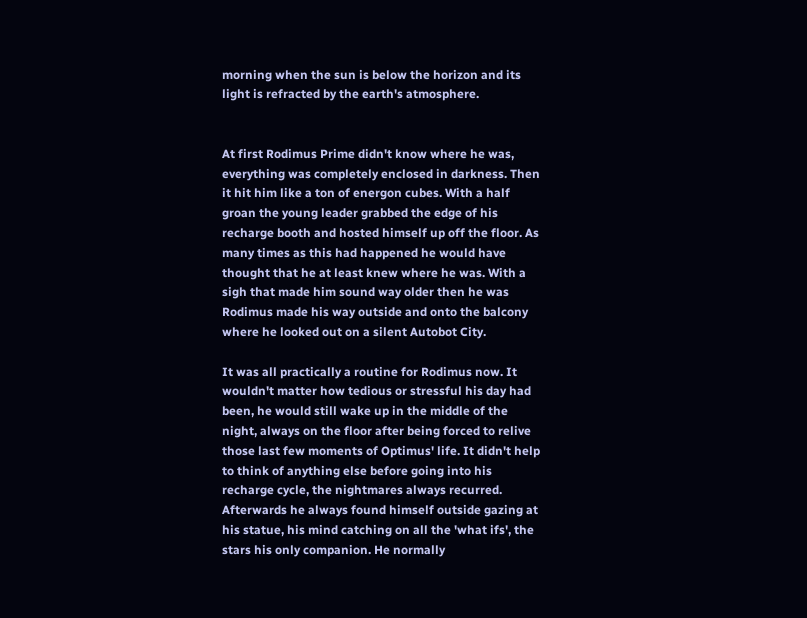morning when the sun is below the horizon and its light is refracted by the earth's atmosphere.


At first Rodimus Prime didn't know where he was, everything was completely enclosed in darkness. Then it hit him like a ton of energon cubes. With a half groan the young leader grabbed the edge of his recharge booth and hosted himself up off the floor. As many times as this had happened he would have thought that he at least knew where he was. With a sigh that made him sound way older then he was Rodimus made his way outside and onto the balcony where he looked out on a silent Autobot City.

It was all practically a routine for Rodimus now. It wouldn't matter how tedious or stressful his day had been, he would still wake up in the middle of the night, always on the floor after being forced to relive those last few moments of Optimus' life. It didn't help to think of anything else before going into his recharge cycle, the nightmares always recurred. Afterwards he always found himself outside gazing at his statue, his mind catching on all the 'what ifs', the stars his only companion. He normally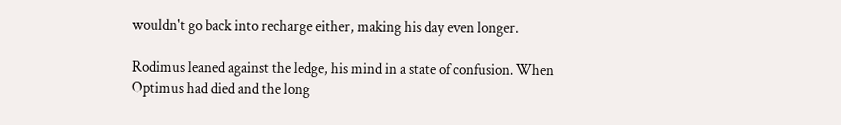wouldn't go back into recharge either, making his day even longer.

Rodimus leaned against the ledge, his mind in a state of confusion. When Optimus had died and the long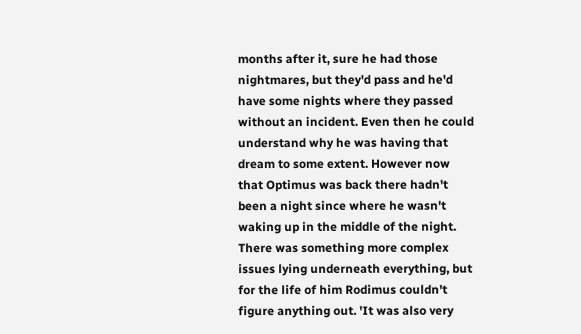months after it, sure he had those nightmares, but they'd pass and he'd have some nights where they passed without an incident. Even then he could understand why he was having that dream to some extent. However now that Optimus was back there hadn't been a night since where he wasn't waking up in the middle of the night. There was something more complex issues lying underneath everything, but for the life of him Rodimus couldn't figure anything out. 'It was also very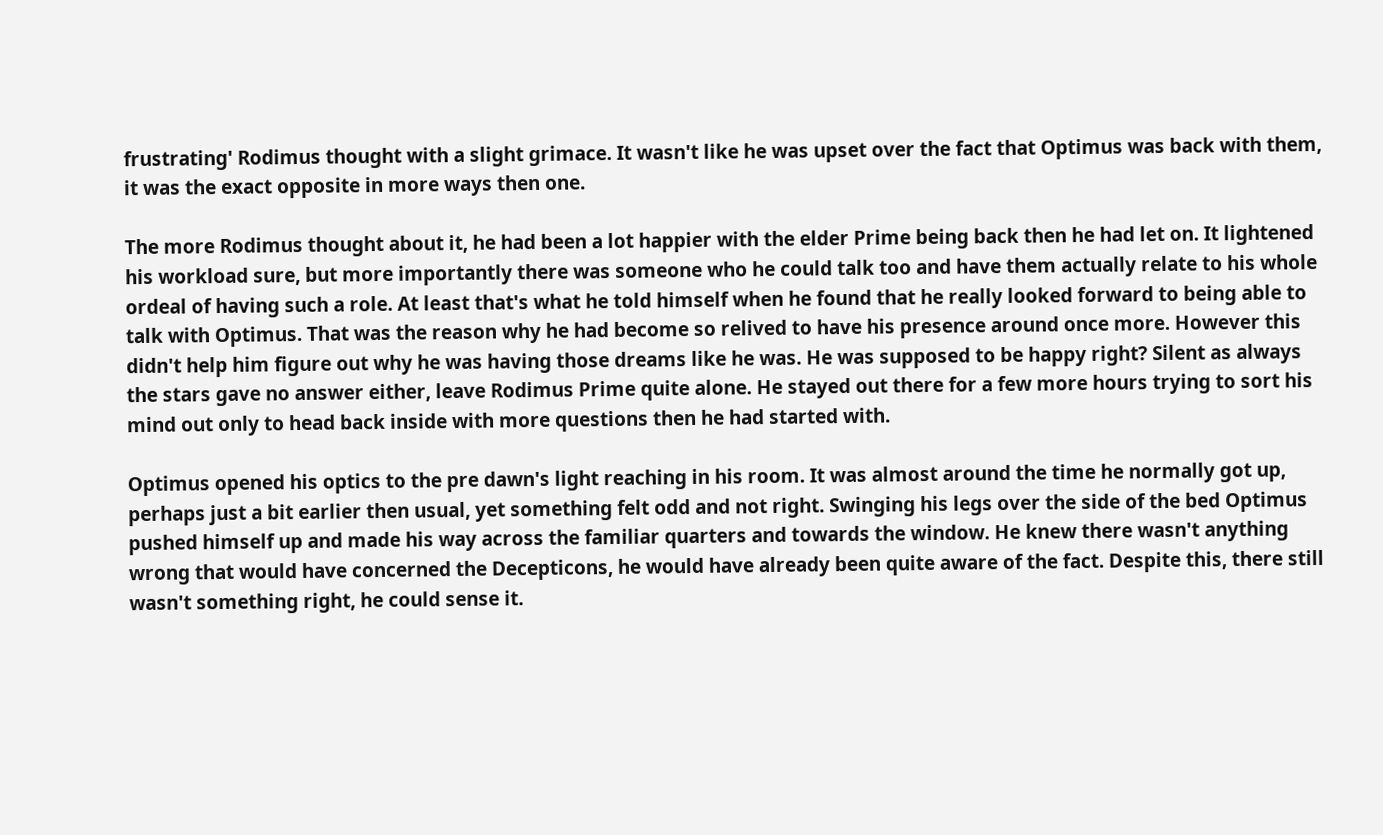frustrating' Rodimus thought with a slight grimace. It wasn't like he was upset over the fact that Optimus was back with them, it was the exact opposite in more ways then one.

The more Rodimus thought about it, he had been a lot happier with the elder Prime being back then he had let on. It lightened his workload sure, but more importantly there was someone who he could talk too and have them actually relate to his whole ordeal of having such a role. At least that's what he told himself when he found that he really looked forward to being able to talk with Optimus. That was the reason why he had become so relived to have his presence around once more. However this didn't help him figure out why he was having those dreams like he was. He was supposed to be happy right? Silent as always the stars gave no answer either, leave Rodimus Prime quite alone. He stayed out there for a few more hours trying to sort his mind out only to head back inside with more questions then he had started with.

Optimus opened his optics to the pre dawn's light reaching in his room. It was almost around the time he normally got up, perhaps just a bit earlier then usual, yet something felt odd and not right. Swinging his legs over the side of the bed Optimus pushed himself up and made his way across the familiar quarters and towards the window. He knew there wasn't anything wrong that would have concerned the Decepticons, he would have already been quite aware of the fact. Despite this, there still wasn't something right, he could sense it.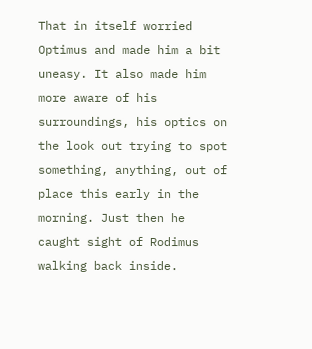That in itself worried Optimus and made him a bit uneasy. It also made him more aware of his surroundings, his optics on the look out trying to spot something, anything, out of place this early in the morning. Just then he caught sight of Rodimus walking back inside.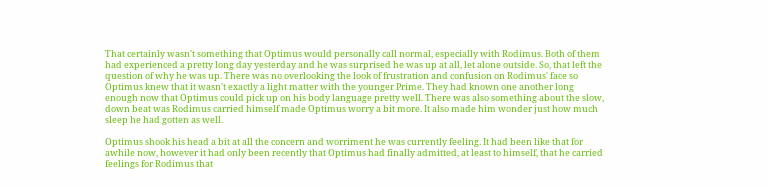That certainly wasn't something that Optimus would personally call normal, especially with Rodimus. Both of them had experienced a pretty long day yesterday and he was surprised he was up at all, let alone outside. So, that left the question of why he was up. There was no overlooking the look of frustration and confusion on Rodimus' face so Optimus knew that it wasn't exactly a light matter with the younger Prime. They had known one another long enough now that Optimus could pick up on his body language pretty well. There was also something about the slow, down beat was Rodimus carried himself made Optimus worry a bit more. It also made him wonder just how much sleep he had gotten as well.

Optimus shook his head a bit at all the concern and worriment he was currently feeling. It had been like that for awhile now, however it had only been recently that Optimus had finally admitted, at least to himself, that he carried feelings for Rodimus that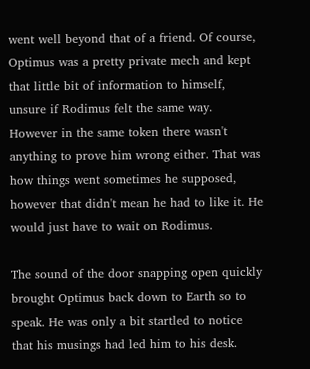went well beyond that of a friend. Of course, Optimus was a pretty private mech and kept that little bit of information to himself, unsure if Rodimus felt the same way. However in the same token there wasn't anything to prove him wrong either. That was how things went sometimes he supposed, however that didn't mean he had to like it. He would just have to wait on Rodimus.

The sound of the door snapping open quickly brought Optimus back down to Earth so to speak. He was only a bit startled to notice that his musings had led him to his desk.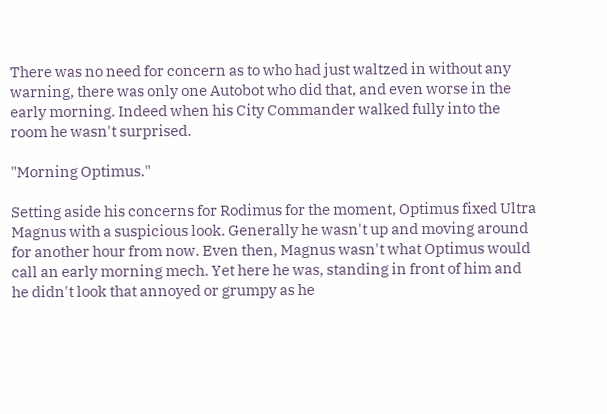There was no need for concern as to who had just waltzed in without any warning, there was only one Autobot who did that, and even worse in the early morning. Indeed when his City Commander walked fully into the room he wasn't surprised.

"Morning Optimus."

Setting aside his concerns for Rodimus for the moment, Optimus fixed Ultra Magnus with a suspicious look. Generally he wasn't up and moving around for another hour from now. Even then, Magnus wasn't what Optimus would call an early morning mech. Yet here he was, standing in front of him and he didn't look that annoyed or grumpy as he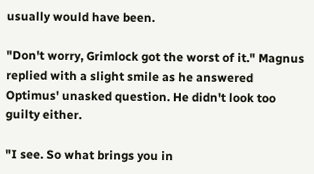usually would have been.

"Don't worry, Grimlock got the worst of it." Magnus replied with a slight smile as he answered Optimus' unasked question. He didn't look too guilty either.

"I see. So what brings you in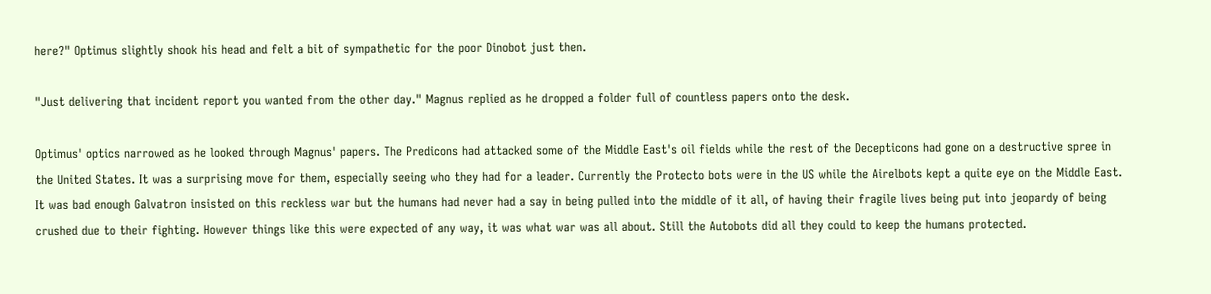here?" Optimus slightly shook his head and felt a bit of sympathetic for the poor Dinobot just then.

"Just delivering that incident report you wanted from the other day." Magnus replied as he dropped a folder full of countless papers onto the desk.

Optimus' optics narrowed as he looked through Magnus' papers. The Predicons had attacked some of the Middle East's oil fields while the rest of the Decepticons had gone on a destructive spree in the United States. It was a surprising move for them, especially seeing who they had for a leader. Currently the Protecto bots were in the US while the Airelbots kept a quite eye on the Middle East. It was bad enough Galvatron insisted on this reckless war but the humans had never had a say in being pulled into the middle of it all, of having their fragile lives being put into jeopardy of being crushed due to their fighting. However things like this were expected of any way, it was what war was all about. Still the Autobots did all they could to keep the humans protected.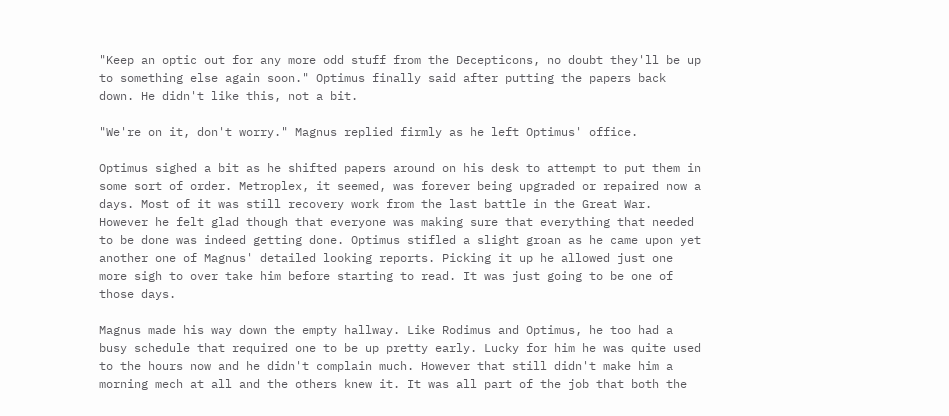"Keep an optic out for any more odd stuff from the Decepticons, no doubt they'll be up to something else again soon." Optimus finally said after putting the papers back down. He didn't like this, not a bit.

"We're on it, don't worry." Magnus replied firmly as he left Optimus' office.

Optimus sighed a bit as he shifted papers around on his desk to attempt to put them in some sort of order. Metroplex, it seemed, was forever being upgraded or repaired now a days. Most of it was still recovery work from the last battle in the Great War. However he felt glad though that everyone was making sure that everything that needed to be done was indeed getting done. Optimus stifled a slight groan as he came upon yet another one of Magnus' detailed looking reports. Picking it up he allowed just one more sigh to over take him before starting to read. It was just going to be one of those days.

Magnus made his way down the empty hallway. Like Rodimus and Optimus, he too had a busy schedule that required one to be up pretty early. Lucky for him he was quite used to the hours now and he didn't complain much. However that still didn't make him a morning mech at all and the others knew it. It was all part of the job that both the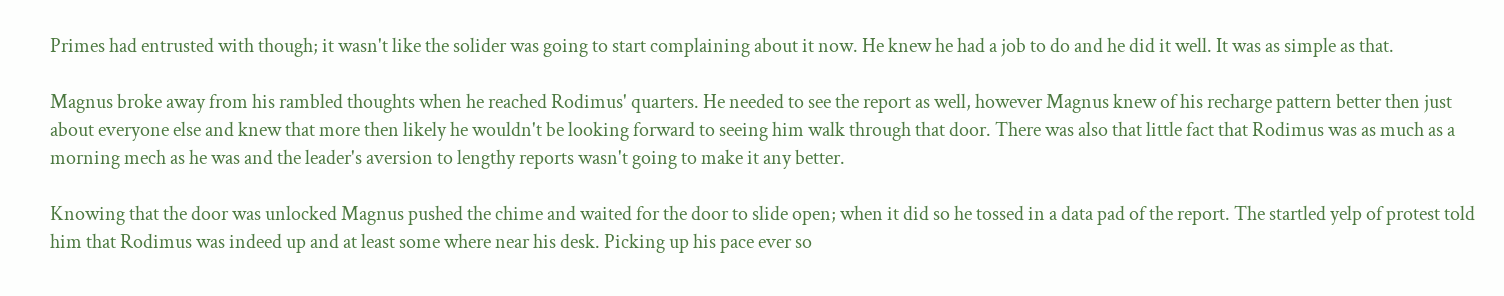Primes had entrusted with though; it wasn't like the solider was going to start complaining about it now. He knew he had a job to do and he did it well. It was as simple as that.

Magnus broke away from his rambled thoughts when he reached Rodimus' quarters. He needed to see the report as well, however Magnus knew of his recharge pattern better then just about everyone else and knew that more then likely he wouldn't be looking forward to seeing him walk through that door. There was also that little fact that Rodimus was as much as a morning mech as he was and the leader's aversion to lengthy reports wasn't going to make it any better.

Knowing that the door was unlocked Magnus pushed the chime and waited for the door to slide open; when it did so he tossed in a data pad of the report. The startled yelp of protest told him that Rodimus was indeed up and at least some where near his desk. Picking up his pace ever so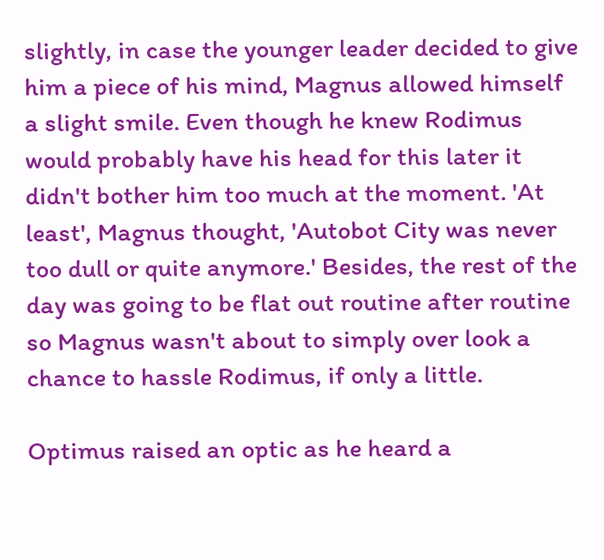slightly, in case the younger leader decided to give him a piece of his mind, Magnus allowed himself a slight smile. Even though he knew Rodimus would probably have his head for this later it didn't bother him too much at the moment. 'At least', Magnus thought, 'Autobot City was never too dull or quite anymore.' Besides, the rest of the day was going to be flat out routine after routine so Magnus wasn't about to simply over look a chance to hassle Rodimus, if only a little.

Optimus raised an optic as he heard a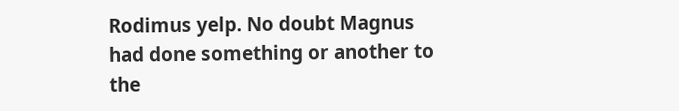Rodimus yelp. No doubt Magnus had done something or another to the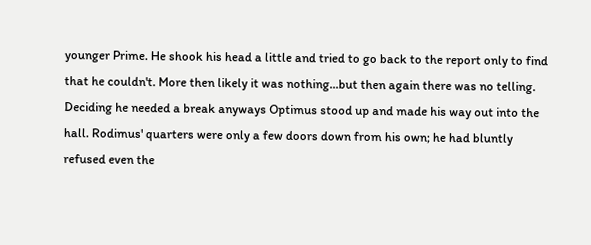younger Prime. He shook his head a little and tried to go back to the report only to find that he couldn't. More then likely it was nothing...but then again there was no telling. Deciding he needed a break anyways Optimus stood up and made his way out into the hall. Rodimus' quarters were only a few doors down from his own; he had bluntly refused even the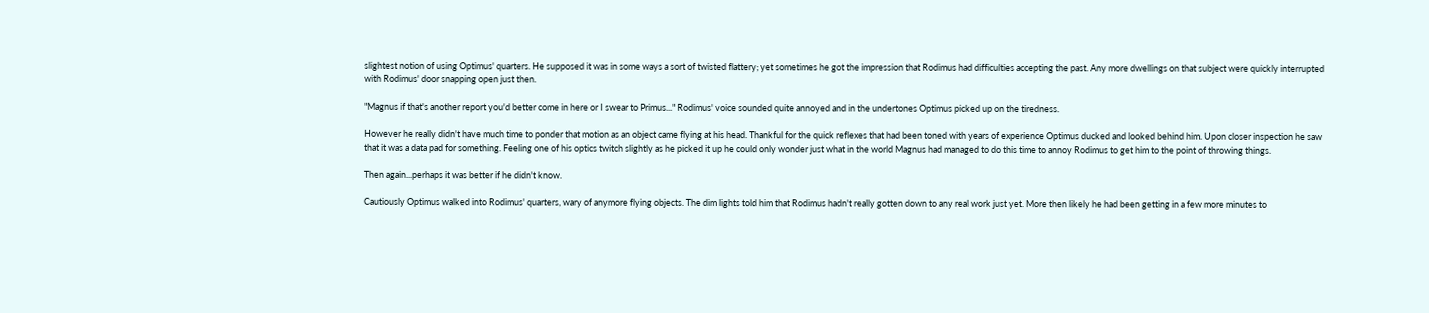slightest notion of using Optimus' quarters. He supposed it was in some ways a sort of twisted flattery; yet sometimes he got the impression that Rodimus had difficulties accepting the past. Any more dwellings on that subject were quickly interrupted with Rodimus' door snapping open just then.

"Magnus if that's another report you'd better come in here or I swear to Primus..." Rodimus' voice sounded quite annoyed and in the undertones Optimus picked up on the tiredness.

However he really didn't have much time to ponder that motion as an object came flying at his head. Thankful for the quick reflexes that had been toned with years of experience Optimus ducked and looked behind him. Upon closer inspection he saw that it was a data pad for something. Feeling one of his optics twitch slightly as he picked it up he could only wonder just what in the world Magnus had managed to do this time to annoy Rodimus to get him to the point of throwing things.

Then again...perhaps it was better if he didn't know.

Cautiously Optimus walked into Rodimus' quarters, wary of anymore flying objects. The dim lights told him that Rodimus hadn't really gotten down to any real work just yet. More then likely he had been getting in a few more minutes to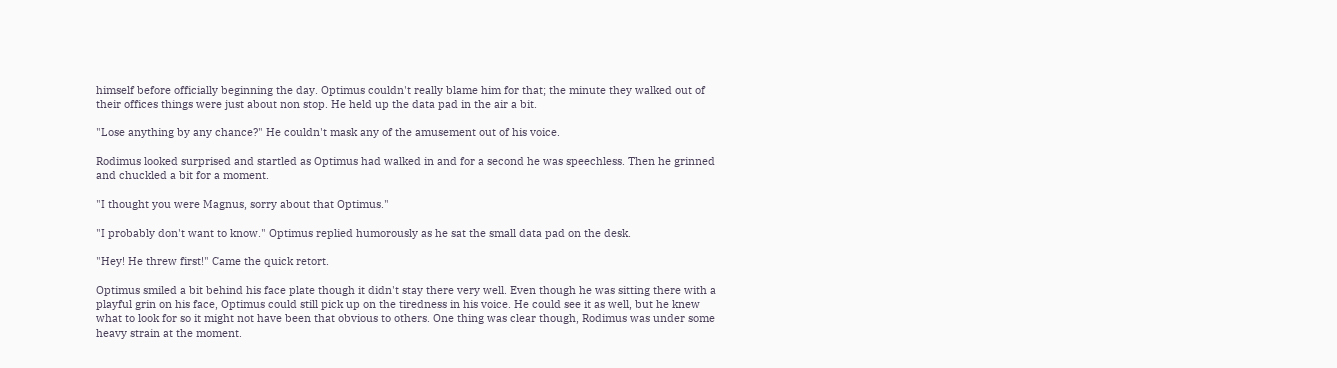himself before officially beginning the day. Optimus couldn't really blame him for that; the minute they walked out of their offices things were just about non stop. He held up the data pad in the air a bit.

"Lose anything by any chance?" He couldn't mask any of the amusement out of his voice.

Rodimus looked surprised and startled as Optimus had walked in and for a second he was speechless. Then he grinned and chuckled a bit for a moment.

"I thought you were Magnus, sorry about that Optimus."

"I probably don't want to know." Optimus replied humorously as he sat the small data pad on the desk.

"Hey! He threw first!" Came the quick retort.

Optimus smiled a bit behind his face plate though it didn't stay there very well. Even though he was sitting there with a playful grin on his face, Optimus could still pick up on the tiredness in his voice. He could see it as well, but he knew what to look for so it might not have been that obvious to others. One thing was clear though, Rodimus was under some heavy strain at the moment.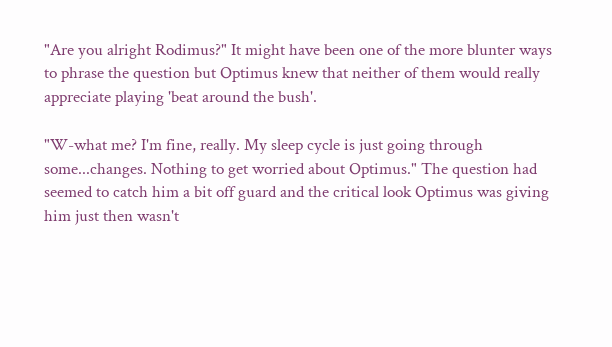"Are you alright Rodimus?" It might have been one of the more blunter ways to phrase the question but Optimus knew that neither of them would really appreciate playing 'beat around the bush'.

"W-what me? I'm fine, really. My sleep cycle is just going through some...changes. Nothing to get worried about Optimus." The question had seemed to catch him a bit off guard and the critical look Optimus was giving him just then wasn't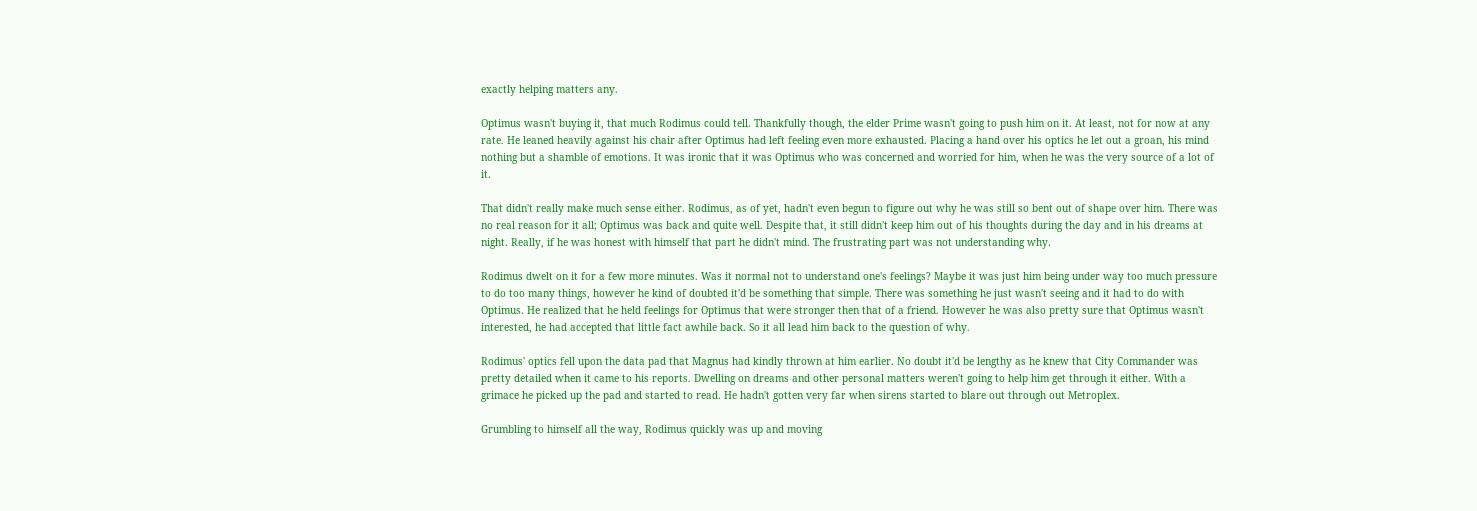exactly helping matters any.

Optimus wasn't buying it, that much Rodimus could tell. Thankfully though, the elder Prime wasn't going to push him on it. At least, not for now at any rate. He leaned heavily against his chair after Optimus had left feeling even more exhausted. Placing a hand over his optics he let out a groan, his mind nothing but a shamble of emotions. It was ironic that it was Optimus who was concerned and worried for him, when he was the very source of a lot of it.

That didn't really make much sense either. Rodimus, as of yet, hadn't even begun to figure out why he was still so bent out of shape over him. There was no real reason for it all; Optimus was back and quite well. Despite that, it still didn't keep him out of his thoughts during the day and in his dreams at night. Really, if he was honest with himself that part he didn't mind. The frustrating part was not understanding why.

Rodimus dwelt on it for a few more minutes. Was it normal not to understand one's feelings? Maybe it was just him being under way too much pressure to do too many things, however he kind of doubted it'd be something that simple. There was something he just wasn't seeing and it had to do with Optimus. He realized that he held feelings for Optimus that were stronger then that of a friend. However he was also pretty sure that Optimus wasn't interested, he had accepted that little fact awhile back. So it all lead him back to the question of why.

Rodimus' optics fell upon the data pad that Magnus had kindly thrown at him earlier. No doubt it'd be lengthy as he knew that City Commander was pretty detailed when it came to his reports. Dwelling on dreams and other personal matters weren't going to help him get through it either. With a grimace he picked up the pad and started to read. He hadn't gotten very far when sirens started to blare out through out Metroplex.

Grumbling to himself all the way, Rodimus quickly was up and moving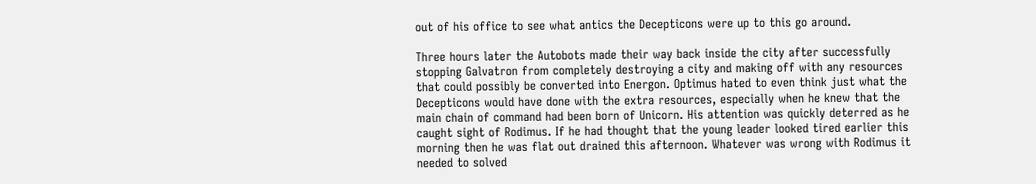out of his office to see what antics the Decepticons were up to this go around.

Three hours later the Autobots made their way back inside the city after successfully stopping Galvatron from completely destroying a city and making off with any resources that could possibly be converted into Energon. Optimus hated to even think just what the Decepticons would have done with the extra resources, especially when he knew that the main chain of command had been born of Unicorn. His attention was quickly deterred as he caught sight of Rodimus. If he had thought that the young leader looked tired earlier this morning then he was flat out drained this afternoon. Whatever was wrong with Rodimus it needed to solved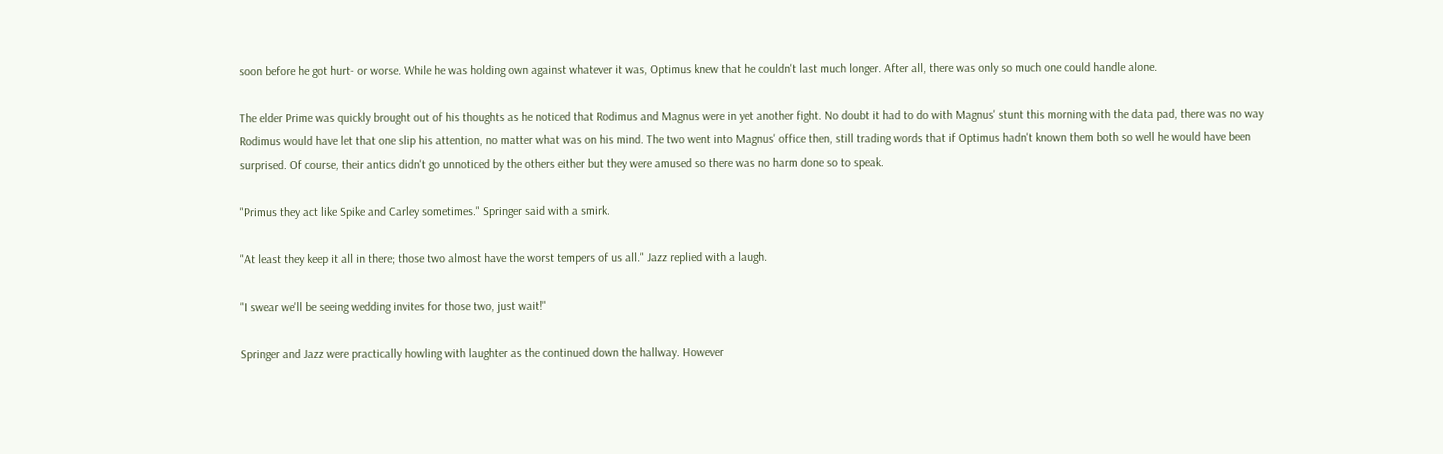soon before he got hurt- or worse. While he was holding own against whatever it was, Optimus knew that he couldn't last much longer. After all, there was only so much one could handle alone.

The elder Prime was quickly brought out of his thoughts as he noticed that Rodimus and Magnus were in yet another fight. No doubt it had to do with Magnus' stunt this morning with the data pad, there was no way Rodimus would have let that one slip his attention, no matter what was on his mind. The two went into Magnus' office then, still trading words that if Optimus hadn't known them both so well he would have been surprised. Of course, their antics didn't go unnoticed by the others either but they were amused so there was no harm done so to speak.

"Primus they act like Spike and Carley sometimes." Springer said with a smirk.

"At least they keep it all in there; those two almost have the worst tempers of us all." Jazz replied with a laugh.

"I swear we'll be seeing wedding invites for those two, just wait!"

Springer and Jazz were practically howling with laughter as the continued down the hallway. However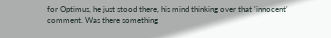for Optimus, he just stood there, his mind thinking over that 'innocent' comment. Was there something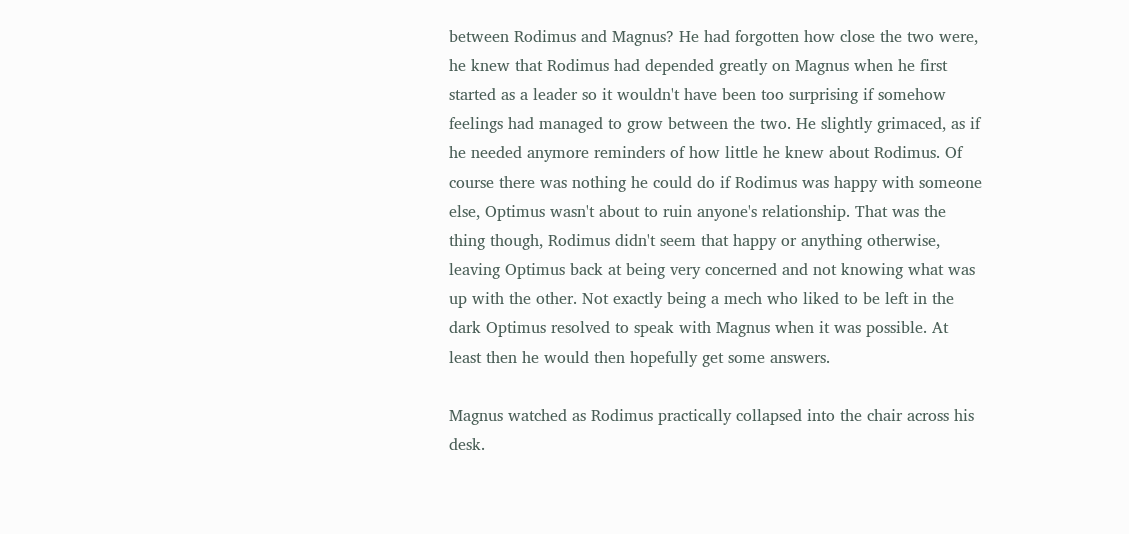between Rodimus and Magnus? He had forgotten how close the two were, he knew that Rodimus had depended greatly on Magnus when he first started as a leader so it wouldn't have been too surprising if somehow feelings had managed to grow between the two. He slightly grimaced, as if he needed anymore reminders of how little he knew about Rodimus. Of course there was nothing he could do if Rodimus was happy with someone else, Optimus wasn't about to ruin anyone's relationship. That was the thing though, Rodimus didn't seem that happy or anything otherwise, leaving Optimus back at being very concerned and not knowing what was up with the other. Not exactly being a mech who liked to be left in the dark Optimus resolved to speak with Magnus when it was possible. At least then he would then hopefully get some answers.

Magnus watched as Rodimus practically collapsed into the chair across his desk.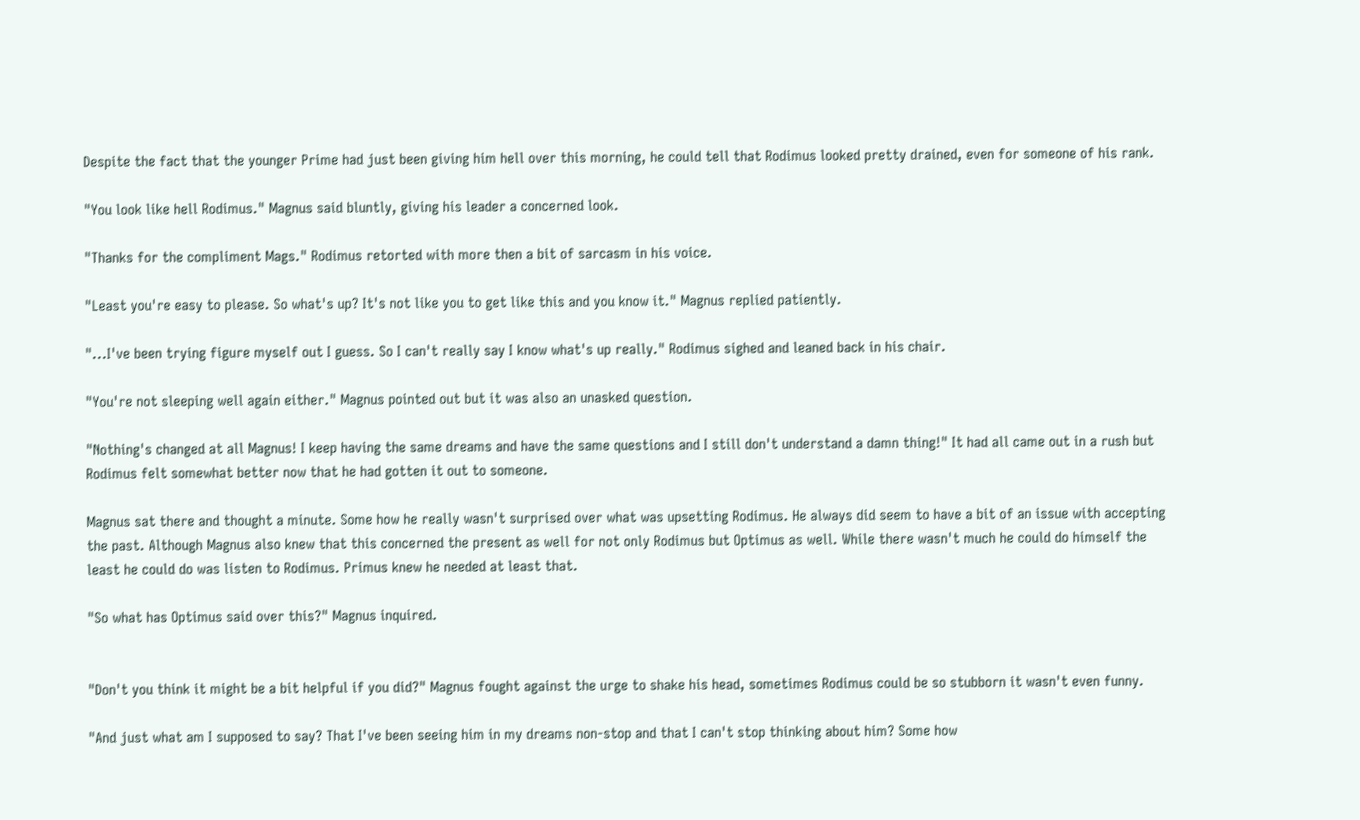Despite the fact that the younger Prime had just been giving him hell over this morning, he could tell that Rodimus looked pretty drained, even for someone of his rank.

"You look like hell Rodimus." Magnus said bluntly, giving his leader a concerned look.

"Thanks for the compliment Mags." Rodimus retorted with more then a bit of sarcasm in his voice.

"Least you're easy to please. So what's up? It's not like you to get like this and you know it." Magnus replied patiently.

"...I've been trying figure myself out I guess. So I can't really say I know what's up really." Rodimus sighed and leaned back in his chair.

"You're not sleeping well again either." Magnus pointed out but it was also an unasked question.

"Nothing's changed at all Magnus! I keep having the same dreams and have the same questions and I still don't understand a damn thing!" It had all came out in a rush but Rodimus felt somewhat better now that he had gotten it out to someone.

Magnus sat there and thought a minute. Some how he really wasn't surprised over what was upsetting Rodimus. He always did seem to have a bit of an issue with accepting the past. Although Magnus also knew that this concerned the present as well for not only Rodimus but Optimus as well. While there wasn't much he could do himself the least he could do was listen to Rodimus. Primus knew he needed at least that.

"So what has Optimus said over this?" Magnus inquired.


"Don't you think it might be a bit helpful if you did?" Magnus fought against the urge to shake his head, sometimes Rodimus could be so stubborn it wasn't even funny.

"And just what am I supposed to say? That I've been seeing him in my dreams non-stop and that I can't stop thinking about him? Some how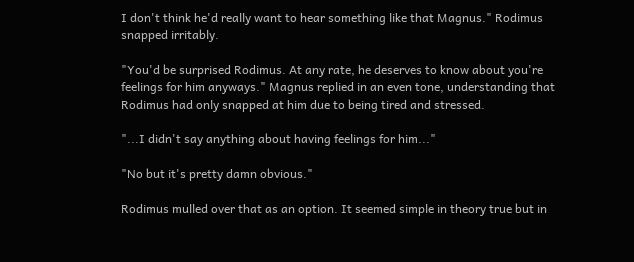I don't think he'd really want to hear something like that Magnus." Rodimus snapped irritably.

"You'd be surprised Rodimus. At any rate, he deserves to know about you're feelings for him anyways." Magnus replied in an even tone, understanding that Rodimus had only snapped at him due to being tired and stressed.

"...I didn't say anything about having feelings for him..."

"No but it's pretty damn obvious."

Rodimus mulled over that as an option. It seemed simple in theory true but in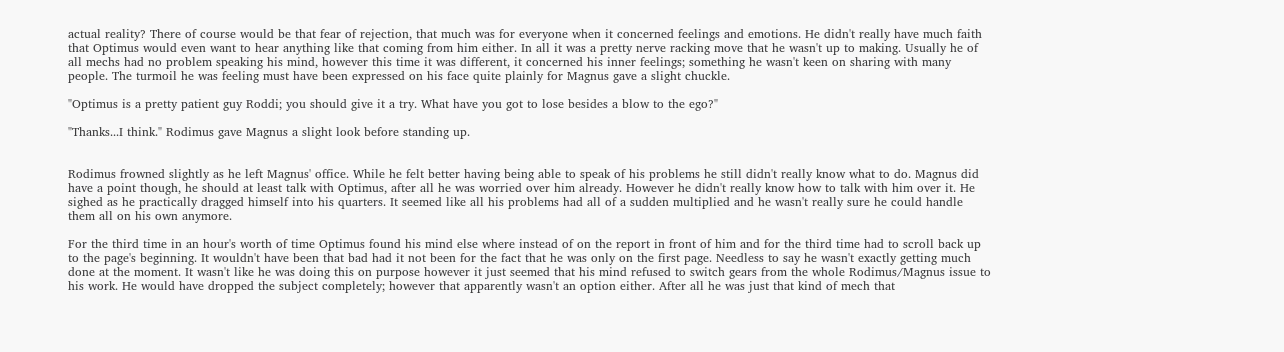actual reality? There of course would be that fear of rejection, that much was for everyone when it concerned feelings and emotions. He didn't really have much faith that Optimus would even want to hear anything like that coming from him either. In all it was a pretty nerve racking move that he wasn't up to making. Usually he of all mechs had no problem speaking his mind, however this time it was different, it concerned his inner feelings; something he wasn't keen on sharing with many people. The turmoil he was feeling must have been expressed on his face quite plainly for Magnus gave a slight chuckle.

"Optimus is a pretty patient guy Roddi; you should give it a try. What have you got to lose besides a blow to the ego?"

"Thanks...I think." Rodimus gave Magnus a slight look before standing up.


Rodimus frowned slightly as he left Magnus' office. While he felt better having being able to speak of his problems he still didn't really know what to do. Magnus did have a point though, he should at least talk with Optimus, after all he was worried over him already. However he didn't really know how to talk with him over it. He sighed as he practically dragged himself into his quarters. It seemed like all his problems had all of a sudden multiplied and he wasn't really sure he could handle them all on his own anymore.

For the third time in an hour's worth of time Optimus found his mind else where instead of on the report in front of him and for the third time had to scroll back up to the page's beginning. It wouldn't have been that bad had it not been for the fact that he was only on the first page. Needless to say he wasn't exactly getting much done at the moment. It wasn't like he was doing this on purpose however it just seemed that his mind refused to switch gears from the whole Rodimus/Magnus issue to his work. He would have dropped the subject completely; however that apparently wasn't an option either. After all he was just that kind of mech that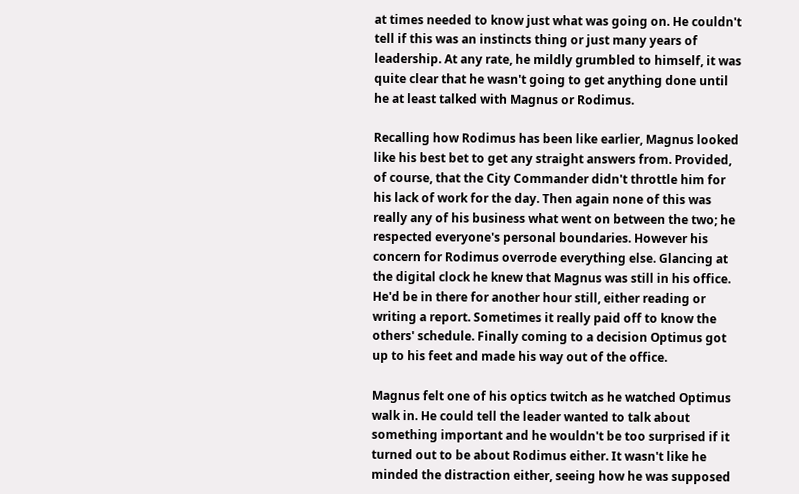at times needed to know just what was going on. He couldn't tell if this was an instincts thing or just many years of leadership. At any rate, he mildly grumbled to himself, it was quite clear that he wasn't going to get anything done until he at least talked with Magnus or Rodimus.

Recalling how Rodimus has been like earlier, Magnus looked like his best bet to get any straight answers from. Provided, of course, that the City Commander didn't throttle him for his lack of work for the day. Then again none of this was really any of his business what went on between the two; he respected everyone's personal boundaries. However his concern for Rodimus overrode everything else. Glancing at the digital clock he knew that Magnus was still in his office. He'd be in there for another hour still, either reading or writing a report. Sometimes it really paid off to know the others' schedule. Finally coming to a decision Optimus got up to his feet and made his way out of the office.

Magnus felt one of his optics twitch as he watched Optimus walk in. He could tell the leader wanted to talk about something important and he wouldn't be too surprised if it turned out to be about Rodimus either. It wasn't like he minded the distraction either, seeing how he was supposed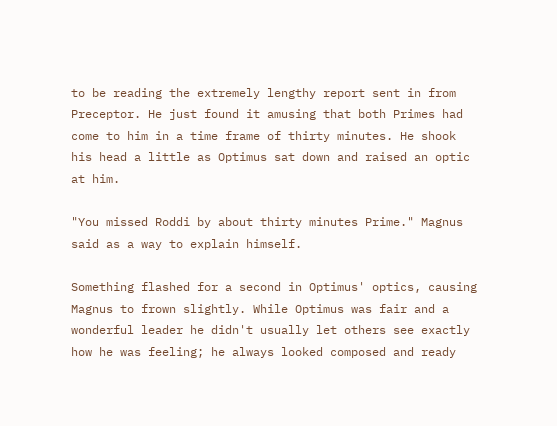to be reading the extremely lengthy report sent in from Preceptor. He just found it amusing that both Primes had come to him in a time frame of thirty minutes. He shook his head a little as Optimus sat down and raised an optic at him.

"You missed Roddi by about thirty minutes Prime." Magnus said as a way to explain himself.

Something flashed for a second in Optimus' optics, causing Magnus to frown slightly. While Optimus was fair and a wonderful leader he didn't usually let others see exactly how he was feeling; he always looked composed and ready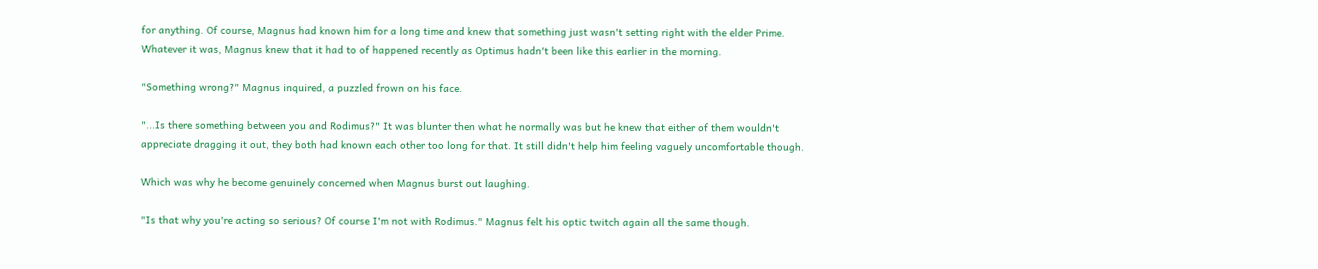for anything. Of course, Magnus had known him for a long time and knew that something just wasn't setting right with the elder Prime. Whatever it was, Magnus knew that it had to of happened recently as Optimus hadn't been like this earlier in the morning.

"Something wrong?" Magnus inquired, a puzzled frown on his face.

"...Is there something between you and Rodimus?" It was blunter then what he normally was but he knew that either of them wouldn't appreciate dragging it out, they both had known each other too long for that. It still didn't help him feeling vaguely uncomfortable though.

Which was why he become genuinely concerned when Magnus burst out laughing.

"Is that why you're acting so serious? Of course I'm not with Rodimus." Magnus felt his optic twitch again all the same though.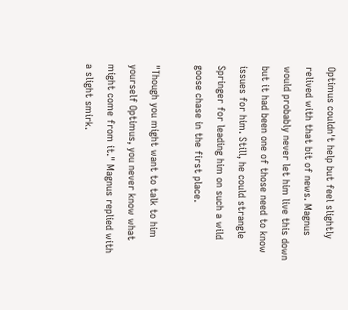Optimus couldn't help but feel slightly relived with that bit of news. Magnus would probably never let him live this down but it had been one of those need to know issues for him. Still, he could strangle Springer for leading him on such a wild goose chase in the first place.

"Though you might want to talk to him yourself Optimus, you never know what might come from it." Magnus replied with a slight smirk.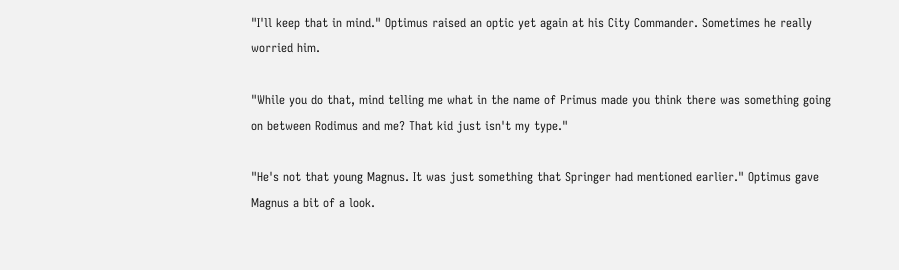"I'll keep that in mind." Optimus raised an optic yet again at his City Commander. Sometimes he really worried him.

"While you do that, mind telling me what in the name of Primus made you think there was something going on between Rodimus and me? That kid just isn't my type."

"He's not that young Magnus. It was just something that Springer had mentioned earlier." Optimus gave Magnus a bit of a look.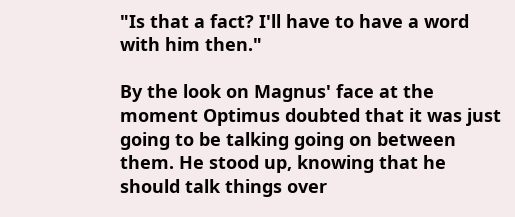"Is that a fact? I'll have to have a word with him then."

By the look on Magnus' face at the moment Optimus doubted that it was just going to be talking going on between them. He stood up, knowing that he should talk things over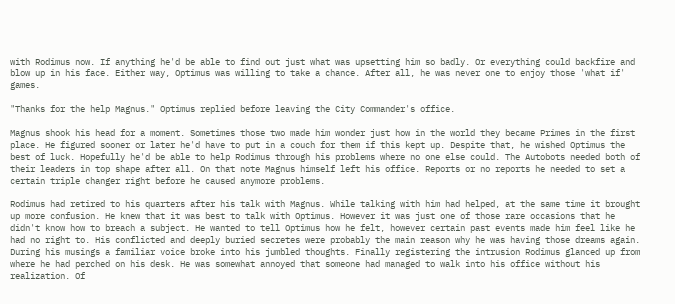with Rodimus now. If anything he'd be able to find out just what was upsetting him so badly. Or everything could backfire and blow up in his face. Either way, Optimus was willing to take a chance. After all, he was never one to enjoy those 'what if' games.

"Thanks for the help Magnus." Optimus replied before leaving the City Commander's office.

Magnus shook his head for a moment. Sometimes those two made him wonder just how in the world they became Primes in the first place. He figured sooner or later he'd have to put in a couch for them if this kept up. Despite that, he wished Optimus the best of luck. Hopefully he'd be able to help Rodimus through his problems where no one else could. The Autobots needed both of their leaders in top shape after all. On that note Magnus himself left his office. Reports or no reports he needed to set a certain triple changer right before he caused anymore problems.

Rodimus had retired to his quarters after his talk with Magnus. While talking with him had helped, at the same time it brought up more confusion. He knew that it was best to talk with Optimus. However it was just one of those rare occasions that he didn't know how to breach a subject. He wanted to tell Optimus how he felt, however certain past events made him feel like he had no right to. His conflicted and deeply buried secretes were probably the main reason why he was having those dreams again. During his musings a familiar voice broke into his jumbled thoughts. Finally registering the intrusion Rodimus glanced up from where he had perched on his desk. He was somewhat annoyed that someone had managed to walk into his office without his realization. Of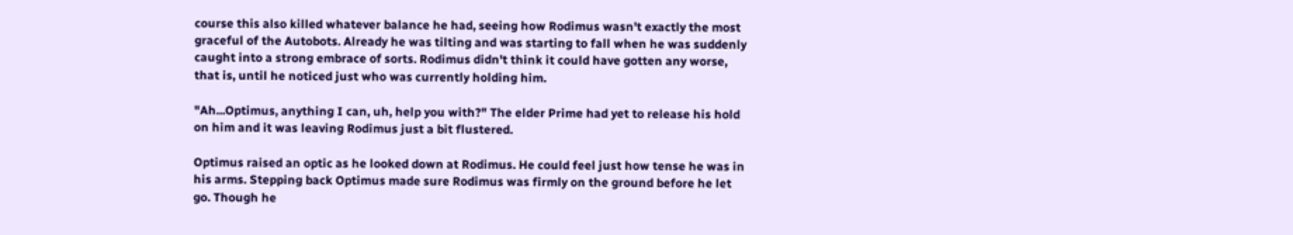course this also killed whatever balance he had, seeing how Rodimus wasn't exactly the most graceful of the Autobots. Already he was tilting and was starting to fall when he was suddenly caught into a strong embrace of sorts. Rodimus didn't think it could have gotten any worse, that is, until he noticed just who was currently holding him.

"Ah...Optimus, anything I can, uh, help you with?" The elder Prime had yet to release his hold on him and it was leaving Rodimus just a bit flustered.

Optimus raised an optic as he looked down at Rodimus. He could feel just how tense he was in his arms. Stepping back Optimus made sure Rodimus was firmly on the ground before he let go. Though he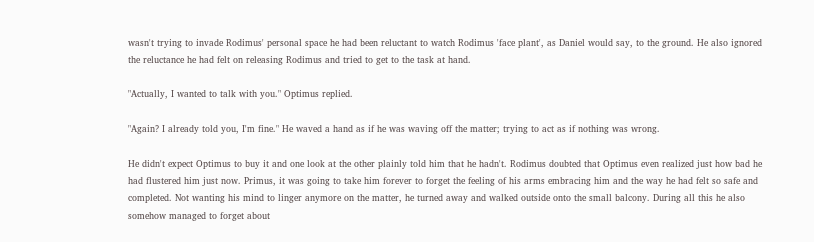wasn't trying to invade Rodimus' personal space he had been reluctant to watch Rodimus 'face plant', as Daniel would say, to the ground. He also ignored the reluctance he had felt on releasing Rodimus and tried to get to the task at hand.

"Actually, I wanted to talk with you." Optimus replied.

"Again? I already told you, I'm fine." He waved a hand as if he was waving off the matter; trying to act as if nothing was wrong.

He didn't expect Optimus to buy it and one look at the other plainly told him that he hadn't. Rodimus doubted that Optimus even realized just how bad he had flustered him just now. Primus, it was going to take him forever to forget the feeling of his arms embracing him and the way he had felt so safe and completed. Not wanting his mind to linger anymore on the matter, he turned away and walked outside onto the small balcony. During all this he also somehow managed to forget about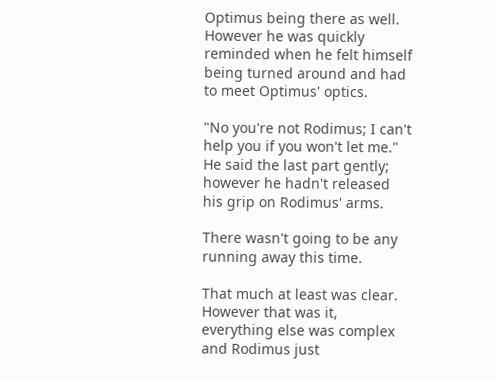Optimus being there as well. However he was quickly reminded when he felt himself being turned around and had to meet Optimus' optics.

"No you're not Rodimus; I can't help you if you won't let me." He said the last part gently; however he hadn't released his grip on Rodimus' arms.

There wasn't going to be any running away this time.

That much at least was clear. However that was it, everything else was complex and Rodimus just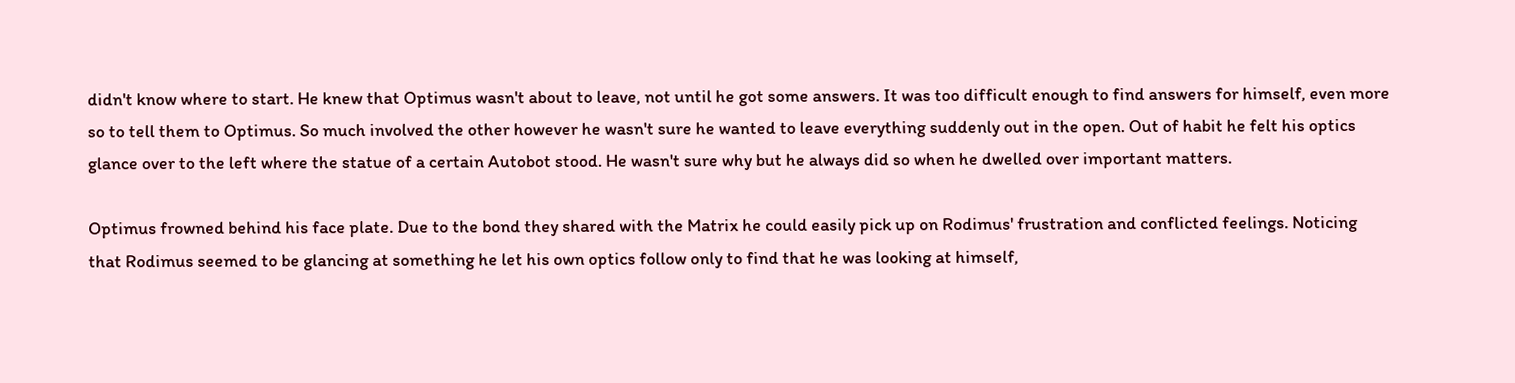didn't know where to start. He knew that Optimus wasn't about to leave, not until he got some answers. It was too difficult enough to find answers for himself, even more so to tell them to Optimus. So much involved the other however he wasn't sure he wanted to leave everything suddenly out in the open. Out of habit he felt his optics glance over to the left where the statue of a certain Autobot stood. He wasn't sure why but he always did so when he dwelled over important matters.

Optimus frowned behind his face plate. Due to the bond they shared with the Matrix he could easily pick up on Rodimus' frustration and conflicted feelings. Noticing that Rodimus seemed to be glancing at something he let his own optics follow only to find that he was looking at himself,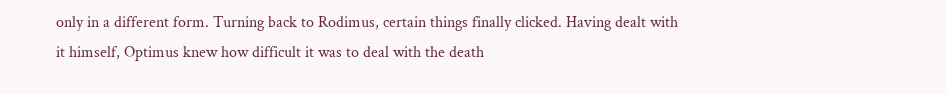only in a different form. Turning back to Rodimus, certain things finally clicked. Having dealt with it himself, Optimus knew how difficult it was to deal with the death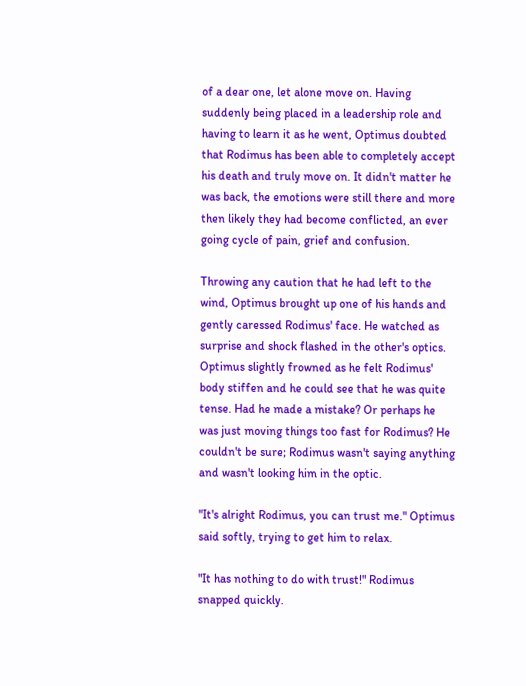of a dear one, let alone move on. Having suddenly being placed in a leadership role and having to learn it as he went, Optimus doubted that Rodimus has been able to completely accept his death and truly move on. It didn't matter he was back, the emotions were still there and more then likely they had become conflicted, an ever going cycle of pain, grief and confusion.

Throwing any caution that he had left to the wind, Optimus brought up one of his hands and gently caressed Rodimus' face. He watched as surprise and shock flashed in the other's optics. Optimus slightly frowned as he felt Rodimus' body stiffen and he could see that he was quite tense. Had he made a mistake? Or perhaps he was just moving things too fast for Rodimus? He couldn't be sure; Rodimus wasn't saying anything and wasn't looking him in the optic.

"It's alright Rodimus, you can trust me." Optimus said softly, trying to get him to relax.

"It has nothing to do with trust!" Rodimus snapped quickly.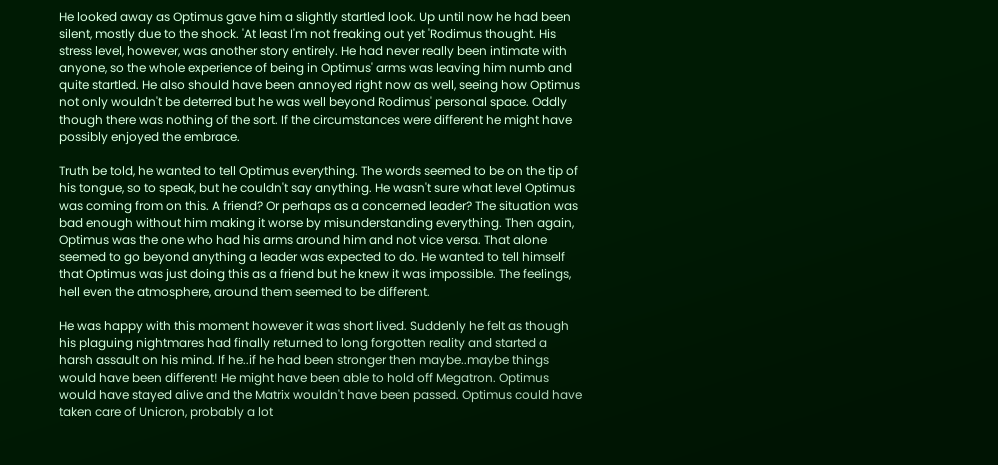He looked away as Optimus gave him a slightly startled look. Up until now he had been silent, mostly due to the shock. 'At least I'm not freaking out yet 'Rodimus thought. His stress level, however, was another story entirely. He had never really been intimate with anyone, so the whole experience of being in Optimus' arms was leaving him numb and quite startled. He also should have been annoyed right now as well, seeing how Optimus not only wouldn't be deterred but he was well beyond Rodimus' personal space. Oddly though there was nothing of the sort. If the circumstances were different he might have possibly enjoyed the embrace.

Truth be told, he wanted to tell Optimus everything. The words seemed to be on the tip of his tongue, so to speak, but he couldn't say anything. He wasn't sure what level Optimus was coming from on this. A friend? Or perhaps as a concerned leader? The situation was bad enough without him making it worse by misunderstanding everything. Then again, Optimus was the one who had his arms around him and not vice versa. That alone seemed to go beyond anything a leader was expected to do. He wanted to tell himself that Optimus was just doing this as a friend but he knew it was impossible. The feelings, hell even the atmosphere, around them seemed to be different.

He was happy with this moment however it was short lived. Suddenly he felt as though his plaguing nightmares had finally returned to long forgotten reality and started a harsh assault on his mind. If he..if he had been stronger then maybe..maybe things would have been different! He might have been able to hold off Megatron. Optimus would have stayed alive and the Matrix wouldn't have been passed. Optimus could have taken care of Unicron, probably a lot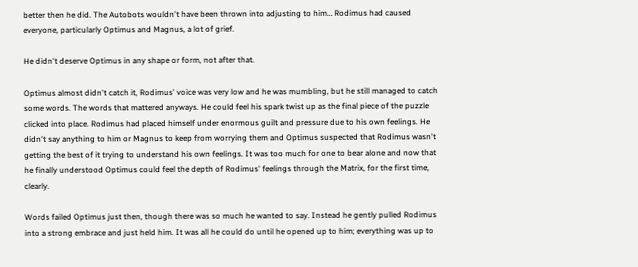better then he did. The Autobots wouldn't have been thrown into adjusting to him… Rodimus had caused everyone, particularly Optimus and Magnus, a lot of grief.

He didn't deserve Optimus in any shape or form, not after that.

Optimus almost didn't catch it, Rodimus' voice was very low and he was mumbling, but he still managed to catch some words. The words that mattered anyways. He could feel his spark twist up as the final piece of the puzzle clicked into place. Rodimus had placed himself under enormous guilt and pressure due to his own feelings. He didn't say anything to him or Magnus to keep from worrying them and Optimus suspected that Rodimus wasn't getting the best of it trying to understand his own feelings. It was too much for one to bear alone and now that he finally understood Optimus could feel the depth of Rodimus' feelings through the Matrix, for the first time, clearly.

Words failed Optimus just then, though there was so much he wanted to say. Instead he gently pulled Rodimus into a strong embrace and just held him. It was all he could do until he opened up to him; everything was up to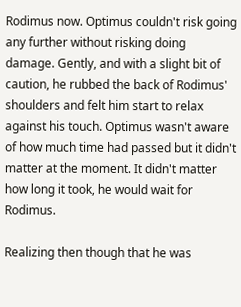Rodimus now. Optimus couldn't risk going any further without risking doing damage. Gently, and with a slight bit of caution, he rubbed the back of Rodimus' shoulders and felt him start to relax against his touch. Optimus wasn't aware of how much time had passed but it didn't matter at the moment. It didn't matter how long it took, he would wait for Rodimus.

Realizing then though that he was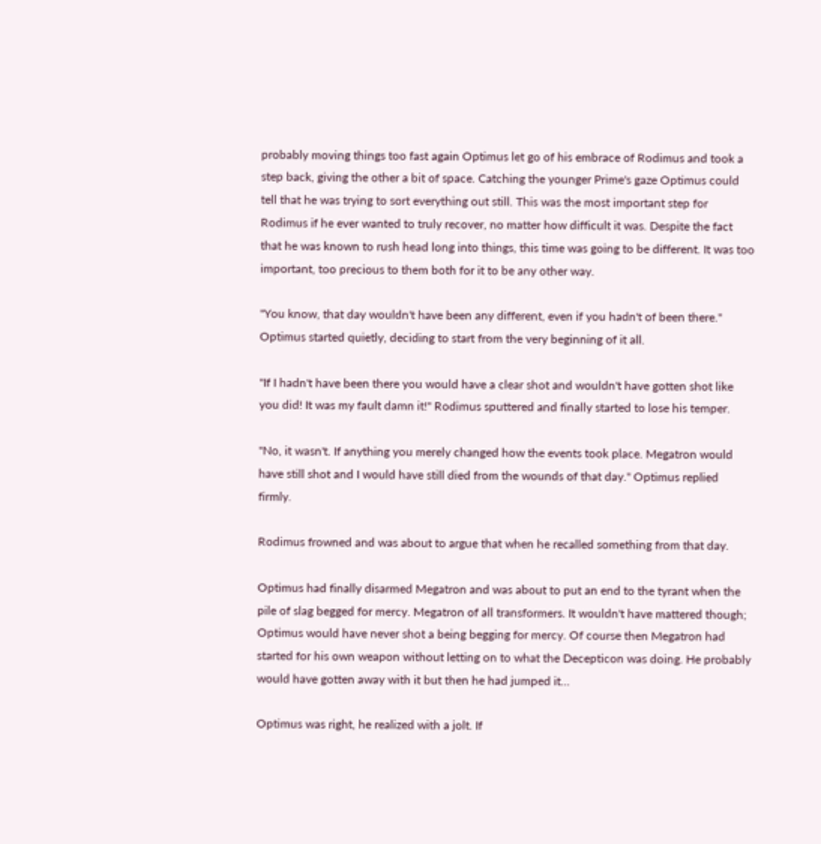probably moving things too fast again Optimus let go of his embrace of Rodimus and took a step back, giving the other a bit of space. Catching the younger Prime's gaze Optimus could tell that he was trying to sort everything out still. This was the most important step for Rodimus if he ever wanted to truly recover, no matter how difficult it was. Despite the fact that he was known to rush head long into things, this time was going to be different. It was too important, too precious to them both for it to be any other way.

"You know, that day wouldn't have been any different, even if you hadn't of been there." Optimus started quietly, deciding to start from the very beginning of it all.

"If I hadn't have been there you would have a clear shot and wouldn't have gotten shot like you did! It was my fault damn it!" Rodimus sputtered and finally started to lose his temper.

"No, it wasn't. If anything you merely changed how the events took place. Megatron would have still shot and I would have still died from the wounds of that day." Optimus replied firmly.

Rodimus frowned and was about to argue that when he recalled something from that day.

Optimus had finally disarmed Megatron and was about to put an end to the tyrant when the pile of slag begged for mercy. Megatron of all transformers. It wouldn't have mattered though; Optimus would have never shot a being begging for mercy. Of course then Megatron had started for his own weapon without letting on to what the Decepticon was doing. He probably would have gotten away with it but then he had jumped it…

Optimus was right, he realized with a jolt. If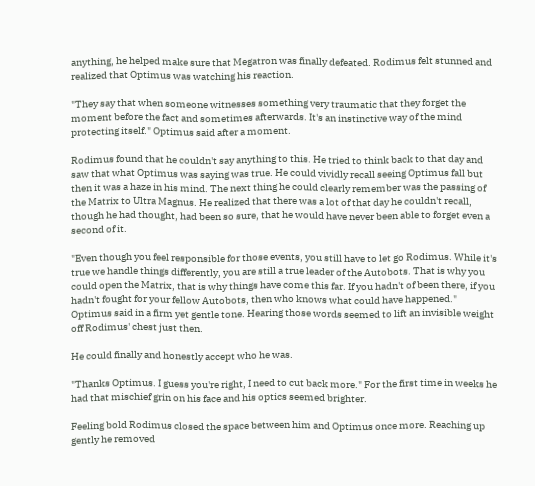anything, he helped make sure that Megatron was finally defeated. Rodimus felt stunned and realized that Optimus was watching his reaction.

"They say that when someone witnesses something very traumatic that they forget the moment before the fact and sometimes afterwards. It's an instinctive way of the mind protecting itself." Optimus said after a moment.

Rodimus found that he couldn't say anything to this. He tried to think back to that day and saw that what Optimus was saying was true. He could vividly recall seeing Optimus fall but then it was a haze in his mind. The next thing he could clearly remember was the passing of the Matrix to Ultra Magnus. He realized that there was a lot of that day he couldn't recall, though he had thought, had been so sure, that he would have never been able to forget even a second of it.

"Even though you feel responsible for those events, you still have to let go Rodimus. While it's true we handle things differently, you are still a true leader of the Autobots. That is why you could open the Matrix, that is why things have come this far. If you hadn't of been there, if you hadn't fought for your fellow Autobots, then who knows what could have happened." Optimus said in a firm yet gentle tone. Hearing those words seemed to lift an invisible weight off Rodimus' chest just then.

He could finally and honestly accept who he was.

"Thanks Optimus. I guess you're right, I need to cut back more." For the first time in weeks he had that mischief grin on his face and his optics seemed brighter.

Feeling bold Rodimus closed the space between him and Optimus once more. Reaching up gently he removed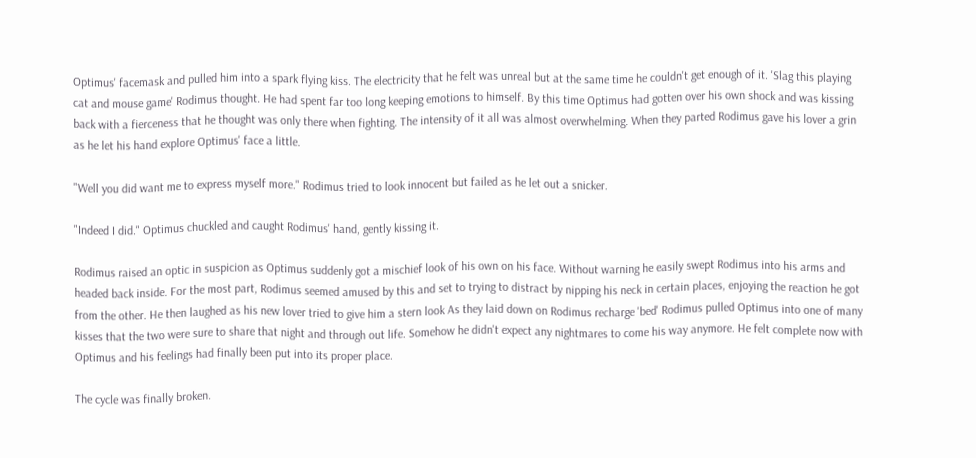Optimus' facemask and pulled him into a spark flying kiss. The electricity that he felt was unreal but at the same time he couldn't get enough of it. 'Slag this playing cat and mouse game' Rodimus thought. He had spent far too long keeping emotions to himself. By this time Optimus had gotten over his own shock and was kissing back with a fierceness that he thought was only there when fighting. The intensity of it all was almost overwhelming. When they parted Rodimus gave his lover a grin as he let his hand explore Optimus' face a little.

"Well you did want me to express myself more." Rodimus tried to look innocent but failed as he let out a snicker.

"Indeed I did." Optimus chuckled and caught Rodimus' hand, gently kissing it.

Rodimus raised an optic in suspicion as Optimus suddenly got a mischief look of his own on his face. Without warning he easily swept Rodimus into his arms and headed back inside. For the most part, Rodimus seemed amused by this and set to trying to distract by nipping his neck in certain places, enjoying the reaction he got from the other. He then laughed as his new lover tried to give him a stern look As they laid down on Rodimus recharge 'bed' Rodimus pulled Optimus into one of many kisses that the two were sure to share that night and through out life. Somehow he didn't expect any nightmares to come his way anymore. He felt complete now with Optimus and his feelings had finally been put into its proper place.

The cycle was finally broken.